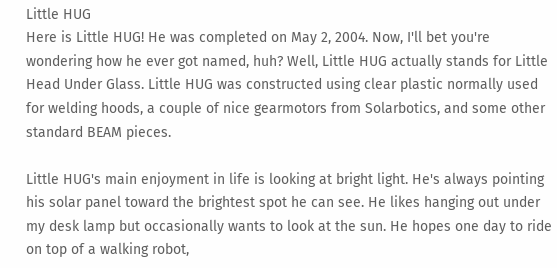Little HUG
Here is Little HUG! He was completed on May 2, 2004. Now, I'll bet you're wondering how he ever got named, huh? Well, Little HUG actually stands for Little Head Under Glass. Little HUG was constructed using clear plastic normally used for welding hoods, a couple of nice gearmotors from Solarbotics, and some other standard BEAM pieces.

Little HUG's main enjoyment in life is looking at bright light. He's always pointing his solar panel toward the brightest spot he can see. He likes hanging out under my desk lamp but occasionally wants to look at the sun. He hopes one day to ride on top of a walking robot,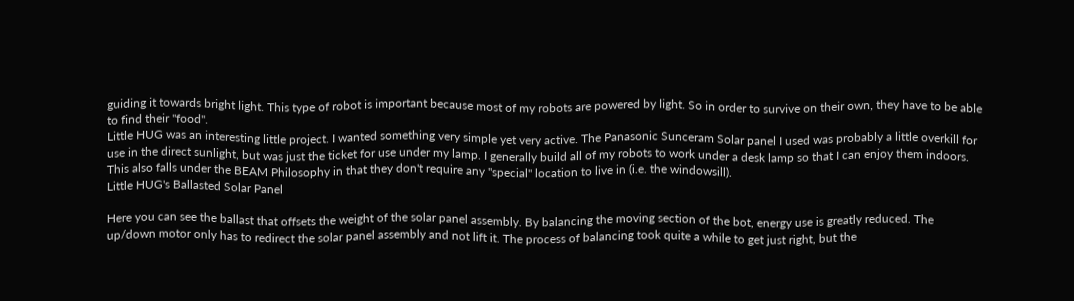guiding it towards bright light. This type of robot is important because most of my robots are powered by light. So in order to survive on their own, they have to be able to find their "food".
Little HUG was an interesting little project. I wanted something very simple yet very active. The Panasonic Sunceram Solar panel I used was probably a little overkill for use in the direct sunlight, but was just the ticket for use under my lamp. I generally build all of my robots to work under a desk lamp so that I can enjoy them indoors. This also falls under the BEAM Philosophy in that they don't require any "special" location to live in (i.e. the windowsill).
Little HUG's Ballasted Solar Panel

Here you can see the ballast that offsets the weight of the solar panel assembly. By balancing the moving section of the bot, energy use is greatly reduced. The up/down motor only has to redirect the solar panel assembly and not lift it. The process of balancing took quite a while to get just right, but the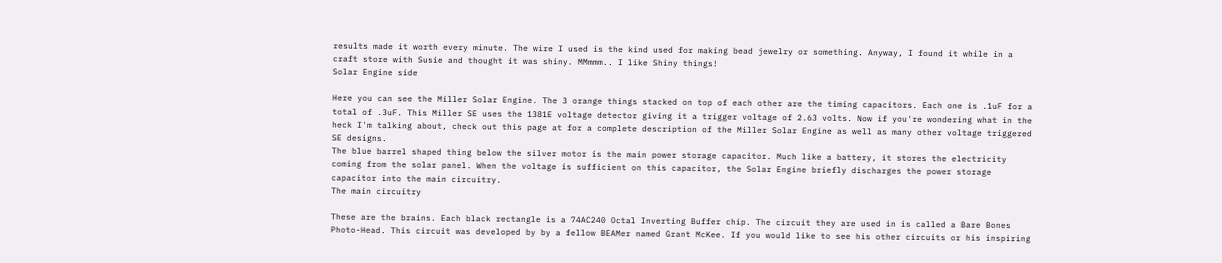results made it worth every minute. The wire I used is the kind used for making bead jewelry or something. Anyway, I found it while in a craft store with Susie and thought it was shiny. MMmmm.. I like Shiny things!
Solar Engine side

Here you can see the Miller Solar Engine. The 3 orange things stacked on top of each other are the timing capacitors. Each one is .1uF for a total of .3uF. This Miller SE uses the 1381E voltage detector giving it a trigger voltage of 2.63 volts. Now if you're wondering what in the heck I'm talking about, check out this page at for a complete description of the Miller Solar Engine as well as many other voltage triggered SE designs.
The blue barrel shaped thing below the silver motor is the main power storage capacitor. Much like a battery, it stores the electricity coming from the solar panel. When the voltage is sufficient on this capacitor, the Solar Engine briefly discharges the power storage capacitor into the main circuitry.
The main circuitry

These are the brains. Each black rectangle is a 74AC240 Octal Inverting Buffer chip. The circuit they are used in is called a Bare Bones Photo-Head. This circuit was developed by by a fellow BEAMer named Grant McKee. If you would like to see his other circuits or his inspiring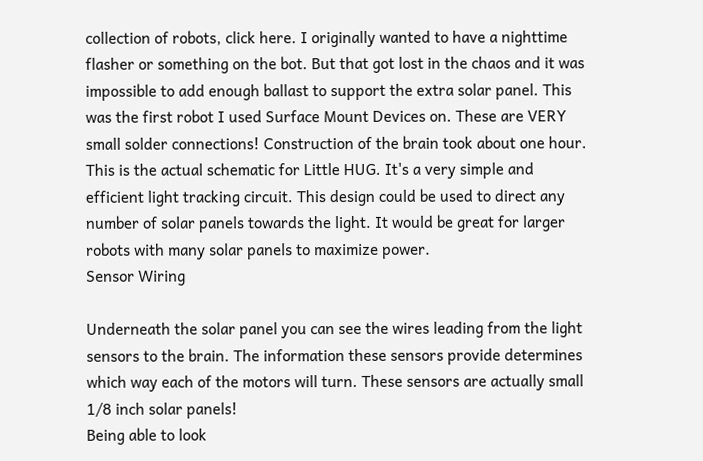collection of robots, click here. I originally wanted to have a nighttime flasher or something on the bot. But that got lost in the chaos and it was impossible to add enough ballast to support the extra solar panel. This was the first robot I used Surface Mount Devices on. These are VERY small solder connections! Construction of the brain took about one hour.
This is the actual schematic for Little HUG. It's a very simple and efficient light tracking circuit. This design could be used to direct any number of solar panels towards the light. It would be great for larger robots with many solar panels to maximize power.
Sensor Wiring

Underneath the solar panel you can see the wires leading from the light sensors to the brain. The information these sensors provide determines which way each of the motors will turn. These sensors are actually small 1/8 inch solar panels!
Being able to look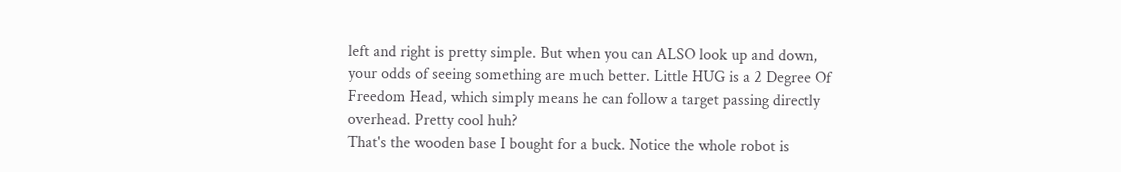left and right is pretty simple. But when you can ALSO look up and down, your odds of seeing something are much better. Little HUG is a 2 Degree Of Freedom Head, which simply means he can follow a target passing directly overhead. Pretty cool huh?
That's the wooden base I bought for a buck. Notice the whole robot is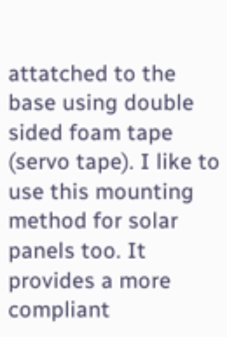attatched to the base using double sided foam tape (servo tape). I like to use this mounting method for solar panels too. It provides a more compliant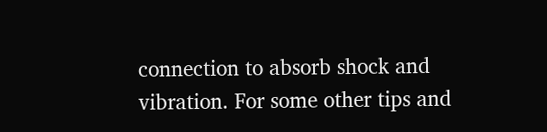connection to absorb shock and vibration. For some other tips and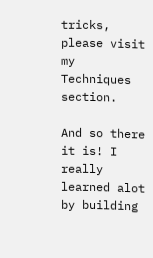tricks, please visit my Techniques section.

And so there it is! I really learned alot by building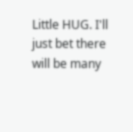Little HUG. I'll just bet there will be many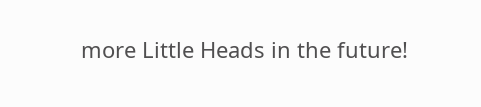more Little Heads in the future!